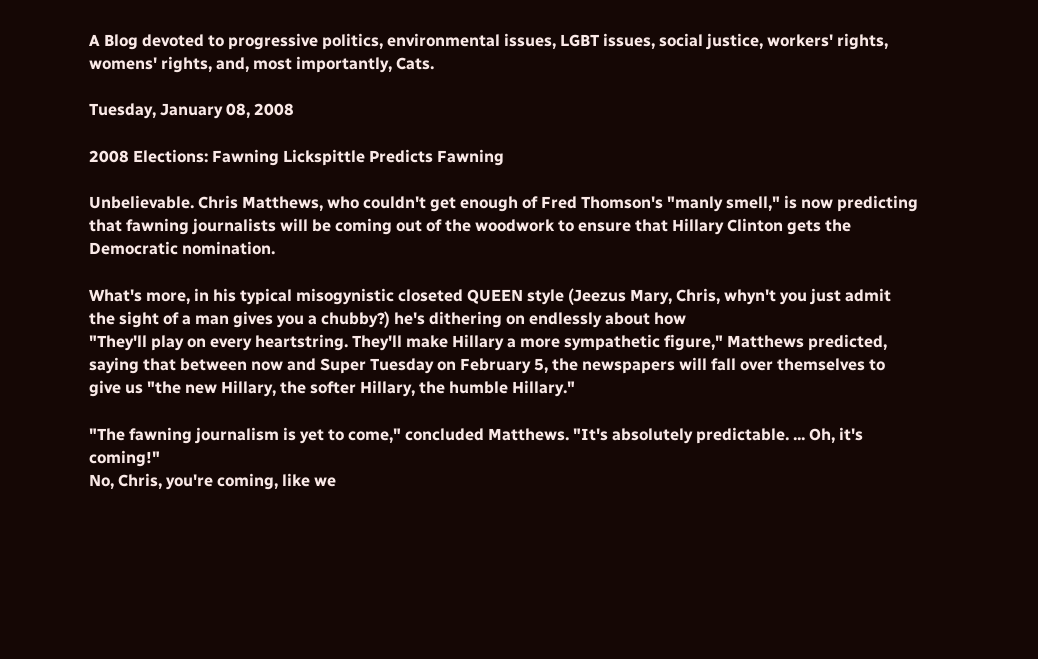A Blog devoted to progressive politics, environmental issues, LGBT issues, social justice, workers' rights, womens' rights, and, most importantly, Cats.

Tuesday, January 08, 2008

2008 Elections: Fawning Lickspittle Predicts Fawning

Unbelievable. Chris Matthews, who couldn't get enough of Fred Thomson's "manly smell," is now predicting that fawning journalists will be coming out of the woodwork to ensure that Hillary Clinton gets the Democratic nomination.

What's more, in his typical misogynistic closeted QUEEN style (Jeezus Mary, Chris, whyn't you just admit the sight of a man gives you a chubby?) he's dithering on endlessly about how
"They'll play on every heartstring. They'll make Hillary a more sympathetic figure," Matthews predicted, saying that between now and Super Tuesday on February 5, the newspapers will fall over themselves to give us "the new Hillary, the softer Hillary, the humble Hillary."

"The fawning journalism is yet to come," concluded Matthews. "It's absolutely predictable. ... Oh, it's coming!"
No, Chris, you're coming, like we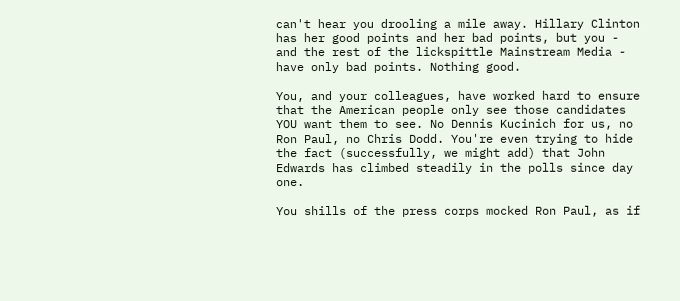can't hear you drooling a mile away. Hillary Clinton has her good points and her bad points, but you - and the rest of the lickspittle Mainstream Media - have only bad points. Nothing good.

You, and your colleagues, have worked hard to ensure that the American people only see those candidates YOU want them to see. No Dennis Kucinich for us, no Ron Paul, no Chris Dodd. You're even trying to hide the fact (successfully, we might add) that John Edwards has climbed steadily in the polls since day one.

You shills of the press corps mocked Ron Paul, as if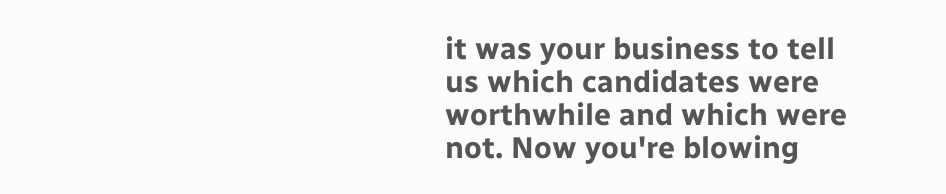it was your business to tell us which candidates were worthwhile and which were not. Now you're blowing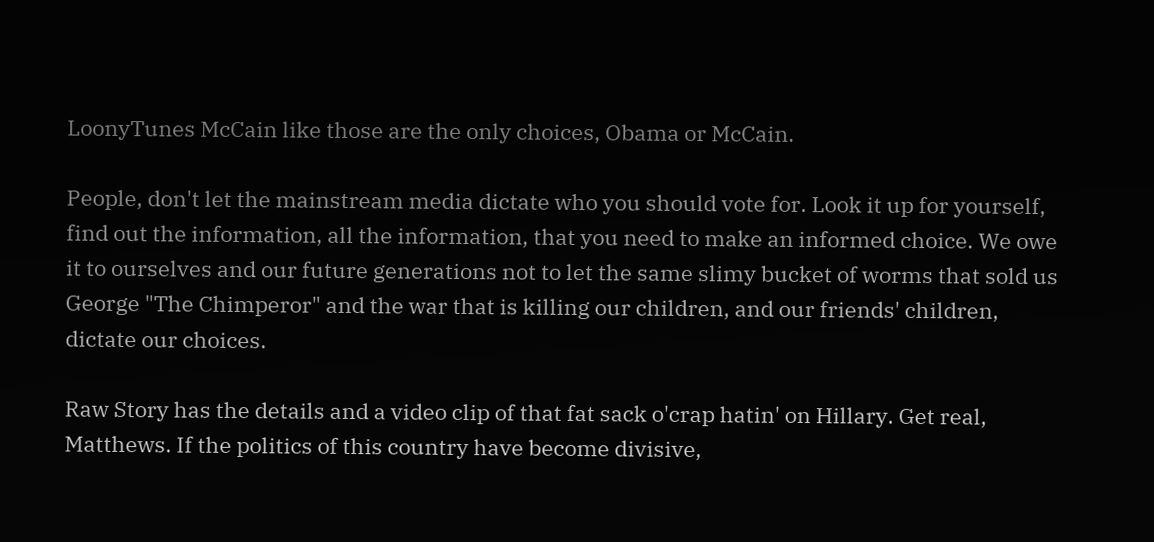LoonyTunes McCain like those are the only choices, Obama or McCain.

People, don't let the mainstream media dictate who you should vote for. Look it up for yourself, find out the information, all the information, that you need to make an informed choice. We owe it to ourselves and our future generations not to let the same slimy bucket of worms that sold us George "The Chimperor" and the war that is killing our children, and our friends' children, dictate our choices.

Raw Story has the details and a video clip of that fat sack o'crap hatin' on Hillary. Get real, Matthews. If the politics of this country have become divisive,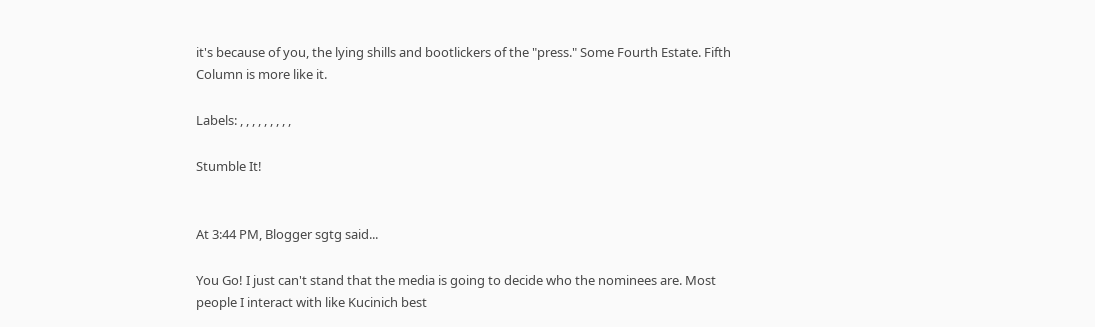it's because of you, the lying shills and bootlickers of the "press." Some Fourth Estate. Fifth Column is more like it.

Labels: , , , , , , , , ,

Stumble It!


At 3:44 PM, Blogger sgtg said...

You Go! I just can't stand that the media is going to decide who the nominees are. Most people I interact with like Kucinich best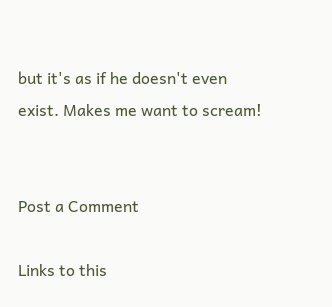but it's as if he doesn't even exist. Makes me want to scream!


Post a Comment

Links to this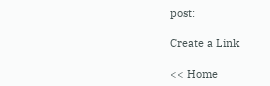post:

Create a Link

<< Home